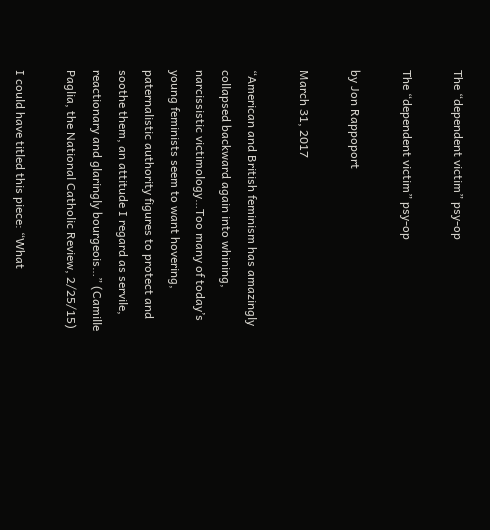The “dependent victim” psy-op

The “dependent victim” psy-op

by Jon Rappoport

March 31, 2017

“American and British feminism has amazingly collapsed backward again into whining, narcissistic victimology…Too many of today’s young feminists seem to want hovering, paternalistic authority figures to protect and soothe them, an attitude I regard as servile, reactionary and glaringly bourgeois…” (Camille Paglia, the National Catholic Review, 2/25/15)

I could have titled this piece: “What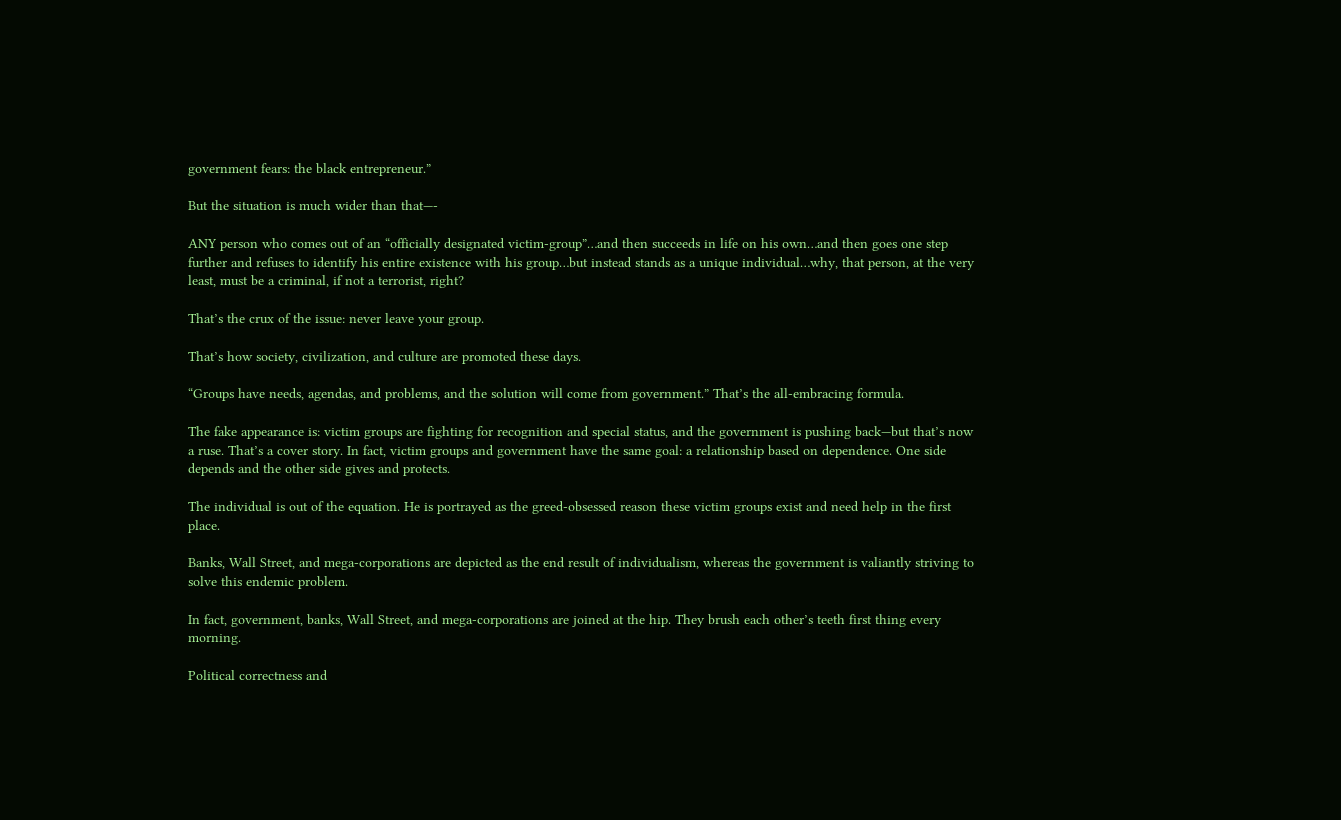government fears: the black entrepreneur.”

But the situation is much wider than that—-

ANY person who comes out of an “officially designated victim-group”…and then succeeds in life on his own…and then goes one step further and refuses to identify his entire existence with his group…but instead stands as a unique individual…why, that person, at the very least, must be a criminal, if not a terrorist, right?

That’s the crux of the issue: never leave your group.

That’s how society, civilization, and culture are promoted these days.

“Groups have needs, agendas, and problems, and the solution will come from government.” That’s the all-embracing formula.

The fake appearance is: victim groups are fighting for recognition and special status, and the government is pushing back—but that’s now a ruse. That’s a cover story. In fact, victim groups and government have the same goal: a relationship based on dependence. One side depends and the other side gives and protects.

The individual is out of the equation. He is portrayed as the greed-obsessed reason these victim groups exist and need help in the first place.

Banks, Wall Street, and mega-corporations are depicted as the end result of individualism, whereas the government is valiantly striving to solve this endemic problem.

In fact, government, banks, Wall Street, and mega-corporations are joined at the hip. They brush each other’s teeth first thing every morning.

Political correctness and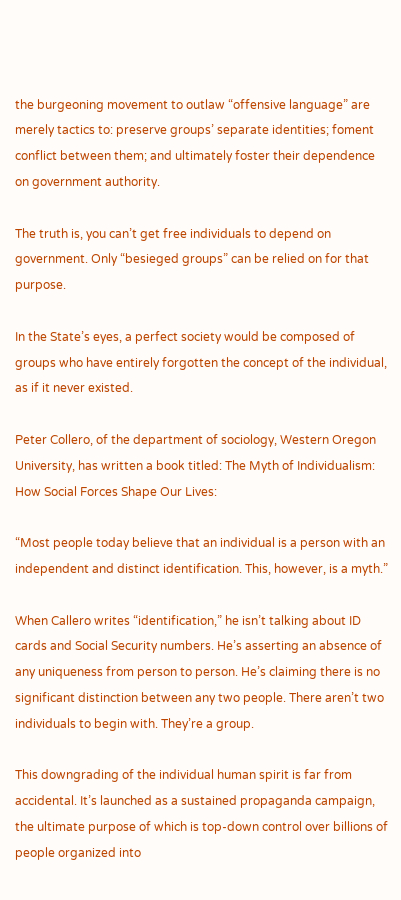the burgeoning movement to outlaw “offensive language” are merely tactics to: preserve groups’ separate identities; foment conflict between them; and ultimately foster their dependence on government authority.

The truth is, you can’t get free individuals to depend on government. Only “besieged groups” can be relied on for that purpose.

In the State’s eyes, a perfect society would be composed of groups who have entirely forgotten the concept of the individual, as if it never existed.

Peter Collero, of the department of sociology, Western Oregon University, has written a book titled: The Myth of Individualism: How Social Forces Shape Our Lives:

“Most people today believe that an individual is a person with an independent and distinct identification. This, however, is a myth.”

When Callero writes “identification,” he isn’t talking about ID cards and Social Security numbers. He’s asserting an absence of any uniqueness from person to person. He’s claiming there is no significant distinction between any two people. There aren’t two individuals to begin with. They’re a group.

This downgrading of the individual human spirit is far from accidental. It’s launched as a sustained propaganda campaign, the ultimate purpose of which is top-down control over billions of people organized into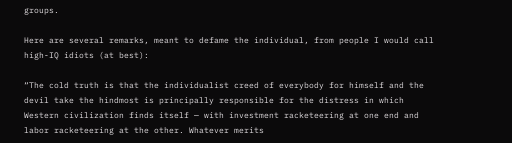groups.

Here are several remarks, meant to defame the individual, from people I would call high-IQ idiots (at best):

“The cold truth is that the individualist creed of everybody for himself and the devil take the hindmost is principally responsible for the distress in which Western civilization finds itself — with investment racketeering at one end and labor racketeering at the other. Whatever merits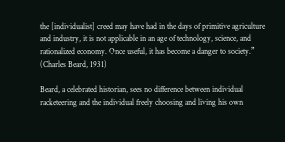the [individualist] creed may have had in the days of primitive agriculture and industry, it is not applicable in an age of technology, science, and rationalized economy. Once useful, it has become a danger to society.” (Charles Beard, 1931)

Beard, a celebrated historian, sees no difference between individual racketeering and the individual freely choosing and living his own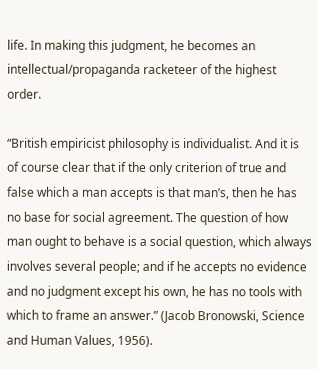life. In making this judgment, he becomes an intellectual/propaganda racketeer of the highest order.

“British empiricist philosophy is individualist. And it is of course clear that if the only criterion of true and false which a man accepts is that man’s, then he has no base for social agreement. The question of how man ought to behave is a social question, which always involves several people; and if he accepts no evidence and no judgment except his own, he has no tools with which to frame an answer.” (Jacob Bronowski, Science and Human Values, 1956).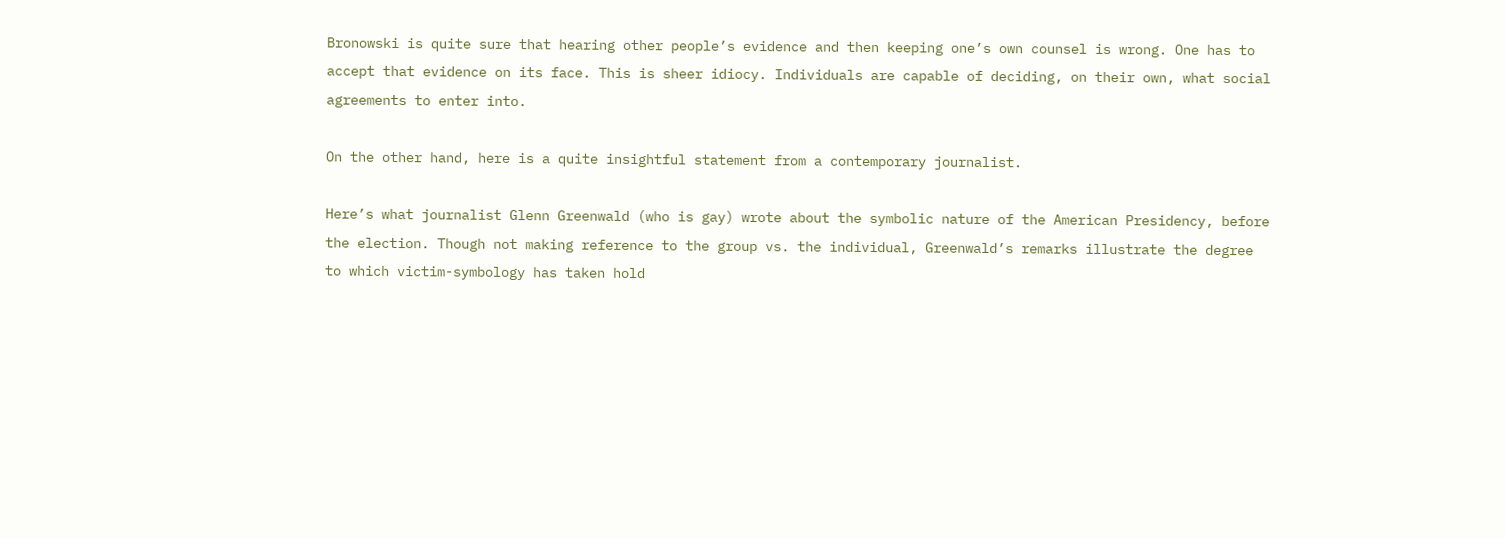Bronowski is quite sure that hearing other people’s evidence and then keeping one’s own counsel is wrong. One has to accept that evidence on its face. This is sheer idiocy. Individuals are capable of deciding, on their own, what social agreements to enter into.

On the other hand, here is a quite insightful statement from a contemporary journalist.

Here’s what journalist Glenn Greenwald (who is gay) wrote about the symbolic nature of the American Presidency, before the election. Though not making reference to the group vs. the individual, Greenwald’s remarks illustrate the degree to which victim-symbology has taken hold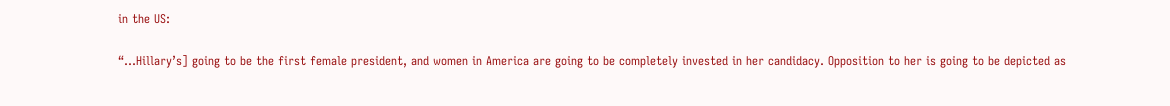in the US:

“…Hillary’s] going to be the first female president, and women in America are going to be completely invested in her candidacy. Opposition to her is going to be depicted as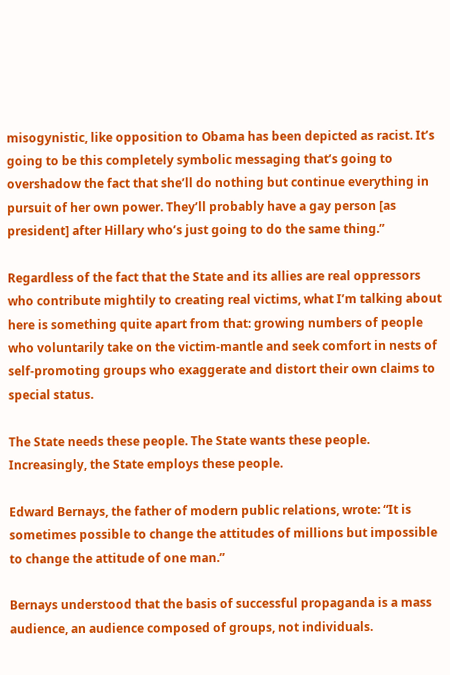misogynistic, like opposition to Obama has been depicted as racist. It’s going to be this completely symbolic messaging that’s going to overshadow the fact that she’ll do nothing but continue everything in pursuit of her own power. They’ll probably have a gay person [as president] after Hillary who’s just going to do the same thing.”

Regardless of the fact that the State and its allies are real oppressors who contribute mightily to creating real victims, what I’m talking about here is something quite apart from that: growing numbers of people who voluntarily take on the victim-mantle and seek comfort in nests of self-promoting groups who exaggerate and distort their own claims to special status.

The State needs these people. The State wants these people. Increasingly, the State employs these people.

Edward Bernays, the father of modern public relations, wrote: “It is sometimes possible to change the attitudes of millions but impossible to change the attitude of one man.”

Bernays understood that the basis of successful propaganda is a mass audience, an audience composed of groups, not individuals.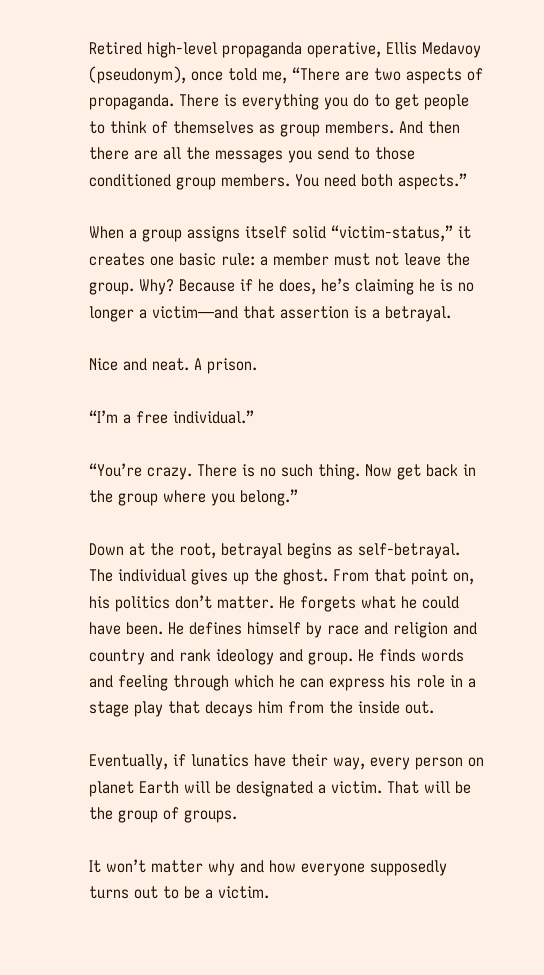Retired high-level propaganda operative, Ellis Medavoy (pseudonym), once told me, “There are two aspects of propaganda. There is everything you do to get people to think of themselves as group members. And then there are all the messages you send to those conditioned group members. You need both aspects.”

When a group assigns itself solid “victim-status,” it creates one basic rule: a member must not leave the group. Why? Because if he does, he’s claiming he is no longer a victim—and that assertion is a betrayal.

Nice and neat. A prison.

“I’m a free individual.”

“You’re crazy. There is no such thing. Now get back in the group where you belong.”

Down at the root, betrayal begins as self-betrayal. The individual gives up the ghost. From that point on, his politics don’t matter. He forgets what he could have been. He defines himself by race and religion and country and rank ideology and group. He finds words and feeling through which he can express his role in a stage play that decays him from the inside out.

Eventually, if lunatics have their way, every person on planet Earth will be designated a victim. That will be the group of groups.

It won’t matter why and how everyone supposedly turns out to be a victim.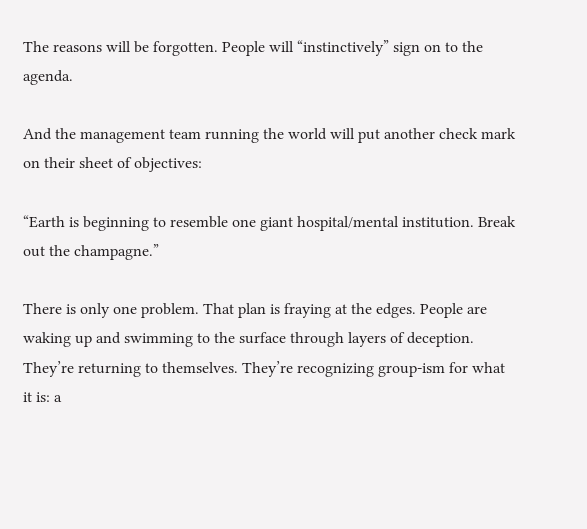The reasons will be forgotten. People will “instinctively” sign on to the agenda.

And the management team running the world will put another check mark on their sheet of objectives:

“Earth is beginning to resemble one giant hospital/mental institution. Break out the champagne.”

There is only one problem. That plan is fraying at the edges. People are waking up and swimming to the surface through layers of deception. They’re returning to themselves. They’re recognizing group-ism for what it is: a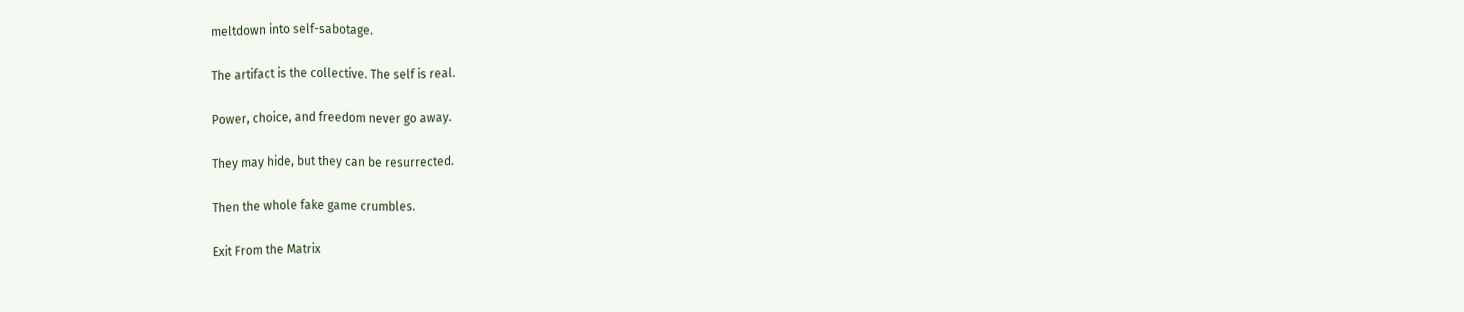meltdown into self-sabotage.

The artifact is the collective. The self is real.

Power, choice, and freedom never go away.

They may hide, but they can be resurrected.

Then the whole fake game crumbles.

Exit From the Matrix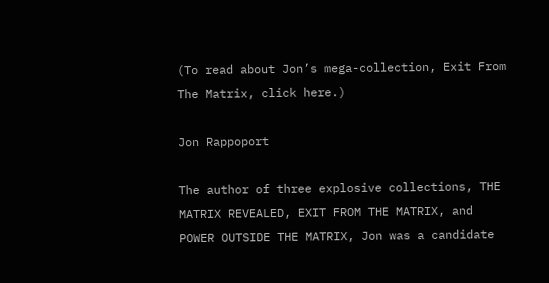(To read about Jon’s mega-collection, Exit From The Matrix, click here.)

Jon Rappoport

The author of three explosive collections, THE MATRIX REVEALED, EXIT FROM THE MATRIX, and POWER OUTSIDE THE MATRIX, Jon was a candidate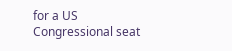for a US Congressional seat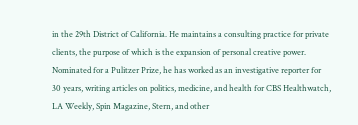in the 29th District of California. He maintains a consulting practice for private clients, the purpose of which is the expansion of personal creative power. Nominated for a Pulitzer Prize, he has worked as an investigative reporter for 30 years, writing articles on politics, medicine, and health for CBS Healthwatch, LA Weekly, Spin Magazine, Stern, and other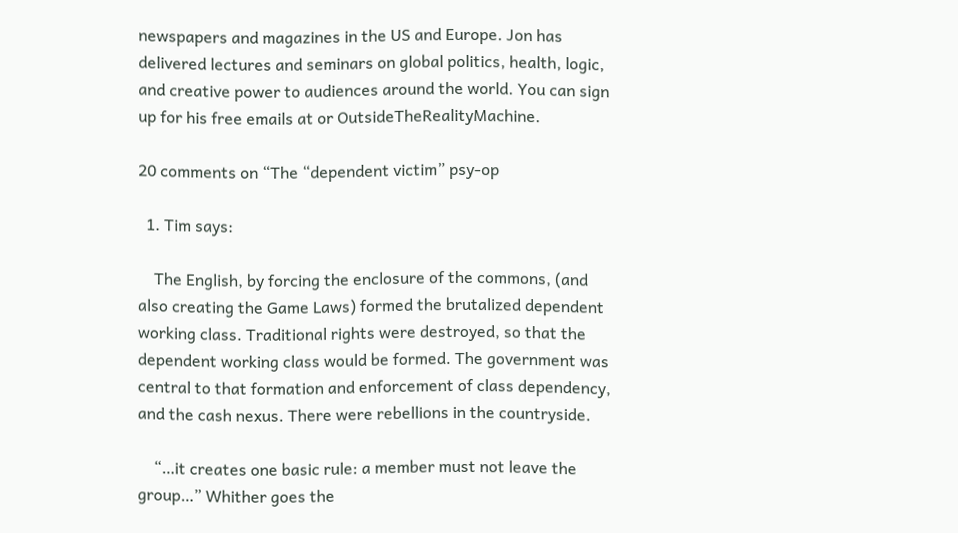newspapers and magazines in the US and Europe. Jon has delivered lectures and seminars on global politics, health, logic, and creative power to audiences around the world. You can sign up for his free emails at or OutsideTheRealityMachine.

20 comments on “The “dependent victim” psy-op

  1. Tim says:

    The English, by forcing the enclosure of the commons, (and also creating the Game Laws) formed the brutalized dependent working class. Traditional rights were destroyed, so that the dependent working class would be formed. The government was central to that formation and enforcement of class dependency, and the cash nexus. There were rebellions in the countryside.

    “…it creates one basic rule: a member must not leave the group…” Whither goes the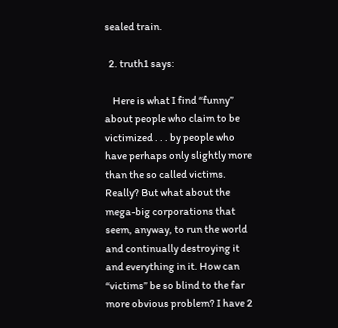sealed train.

  2. truth1 says:

    Here is what I find “funny” about people who claim to be victimized . . . by people who have perhaps only slightly more than the so called victims. Really? But what about the mega-big corporations that seem, anyway, to run the world and continually destroying it and everything in it. How can “victims” be so blind to the far more obvious problem? I have 2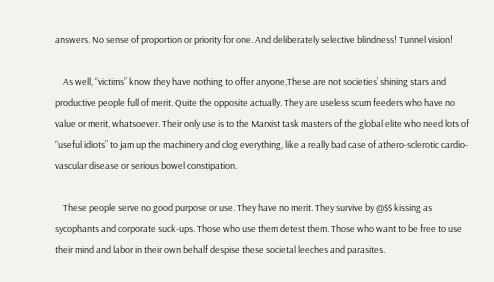answers. No sense of proportion or priority for one. And deliberately selective blindness! Tunnel vision!

    As well, “victims” know they have nothing to offer anyone,These are not societies’ shining stars and productive people full of merit. Quite the opposite actually. They are useless scum feeders who have no value or merit, whatsoever. Their only use is to the Marxist task masters of the global elite who need lots of “useful idiots” to jam up the machinery and clog everything, like a really bad case of athero-sclerotic cardio-vascular disease or serious bowel constipation.

    These people serve no good purpose or use. They have no merit. They survive by @$$ kissing as sycophants and corporate suck-ups. Those who use them detest them. Those who want to be free to use their mind and labor in their own behalf despise these societal leeches and parasites.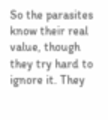So the parasites know their real value, though they try hard to ignore it. They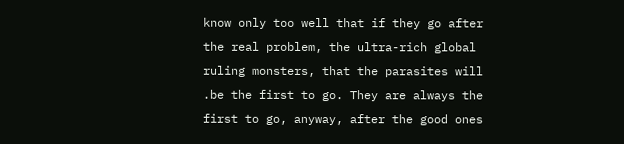know only too well that if they go after the real problem, the ultra-rich global ruling monsters, that the parasites will .be the first to go. They are always the first to go, anyway, after the good ones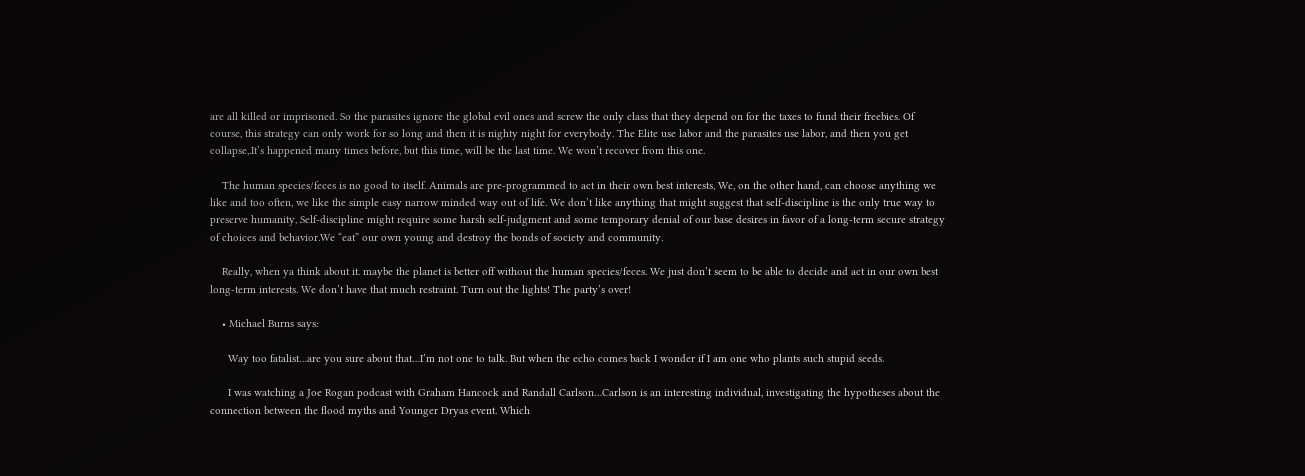are all killed or imprisoned. So the parasites ignore the global evil ones and screw the only class that they depend on for the taxes to fund their freebies. Of course, this strategy can only work for so long and then it is nighty night for everybody. The Elite use labor and the parasites use labor, and then you get collapse,.It’s happened many times before, but this time, will be the last time. We won’t recover from this one.

    The human species/feces is no good to itself. Animals are pre-programmed to act in their own best interests, We, on the other hand, can choose anything we like and too often, we like the simple easy narrow minded way out of life. We don’t like anything that might suggest that self-discipline is the only true way to preserve humanity, Self-discipline might require some harsh self-judgment and some temporary denial of our base desires in favor of a long-term secure strategy of choices and behavior.We “eat” our own young and destroy the bonds of society and community.

    Really, when ya think about it. maybe the planet is better off without the human species/feces. We just don’t seem to be able to decide and act in our own best long-term interests. We don’t have that much restraint. Turn out the lights! The party’s over!

    • Michael Burns says:

      Way too fatalist…are you sure about that…I’m not one to talk. But when the echo comes back I wonder if I am one who plants such stupid seeds.

      I was watching a Joe Rogan podcast with Graham Hancock and Randall Carlson…Carlson is an interesting individual, investigating the hypotheses about the connection between the flood myths and Younger Dryas event. Which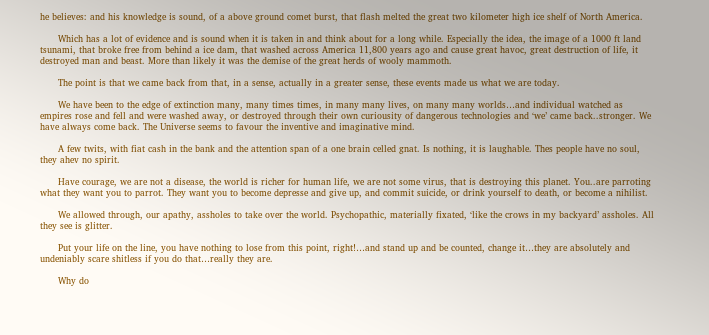he believes: and his knowledge is sound, of a above ground comet burst, that flash melted the great two kilometer high ice shelf of North America.

      Which has a lot of evidence and is sound when it is taken in and think about for a long while. Especially the idea, the image of a 1000 ft land tsunami, that broke free from behind a ice dam, that washed across America 11,800 years ago and cause great havoc, great destruction of life, it destroyed man and beast. More than likely it was the demise of the great herds of wooly mammoth.

      The point is that we came back from that, in a sense, actually in a greater sense, these events made us what we are today.

      We have been to the edge of extinction many, many times times, in many many lives, on many many worlds…and individual watched as empires rose and fell and were washed away, or destroyed through their own curiousity of dangerous technologies and ‘we’ came back..stronger. We have always come back. The Universe seems to favour the inventive and imaginative mind.

      A few twits, with fiat cash in the bank and the attention span of a one brain celled gnat. Is nothing, it is laughable. Thes people have no soul, they ahev no spirit.

      Have courage, we are not a disease, the world is richer for human life, we are not some virus, that is destroying this planet. You..are parroting what they want you to parrot. They want you to become depresse and give up, and commit suicide, or drink yourself to death, or become a nihilist.

      We allowed through, our apathy, assholes to take over the world. Psychopathic, materially fixated, ‘like the crows in my backyard’ assholes. All they see is glitter.

      Put your life on the line, you have nothing to lose from this point, right!…and stand up and be counted, change it…they are absolutely and undeniably scare shitless if you do that…really they are.

      Why do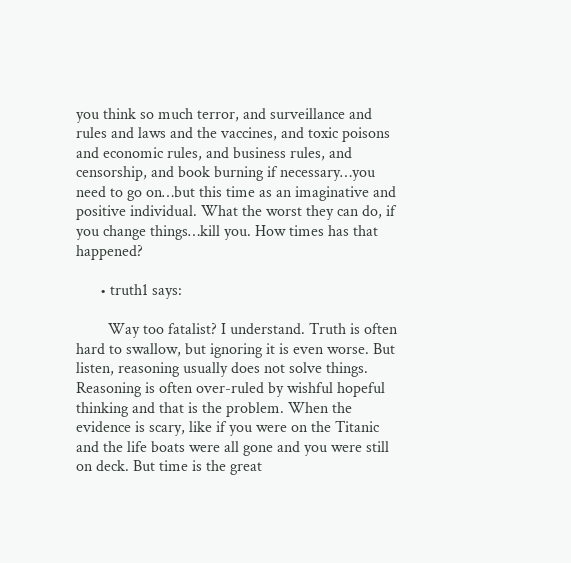you think so much terror, and surveillance and rules and laws and the vaccines, and toxic poisons and economic rules, and business rules, and censorship, and book burning if necessary…you need to go on…but this time as an imaginative and positive individual. What the worst they can do, if you change things…kill you. How times has that happened?

      • truth1 says:

        Way too fatalist? I understand. Truth is often hard to swallow, but ignoring it is even worse. But listen, reasoning usually does not solve things. Reasoning is often over-ruled by wishful hopeful thinking and that is the problem. When the evidence is scary, like if you were on the Titanic and the life boats were all gone and you were still on deck. But time is the great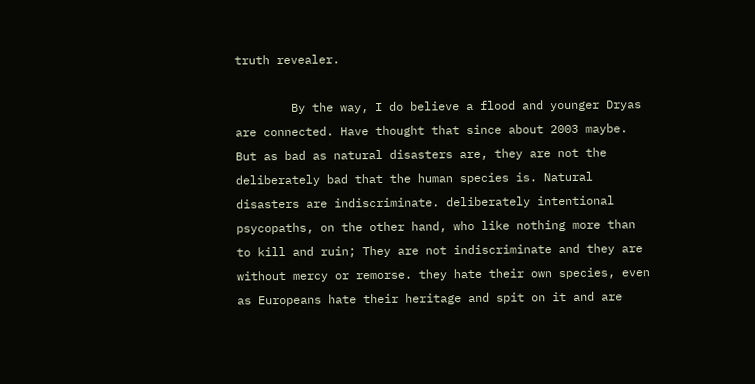truth revealer.

        By the way, I do believe a flood and younger Dryas are connected. Have thought that since about 2003 maybe. But as bad as natural disasters are, they are not the deliberately bad that the human species is. Natural disasters are indiscriminate. deliberately intentional psycopaths, on the other hand, who like nothing more than to kill and ruin; They are not indiscriminate and they are without mercy or remorse. they hate their own species, even as Europeans hate their heritage and spit on it and are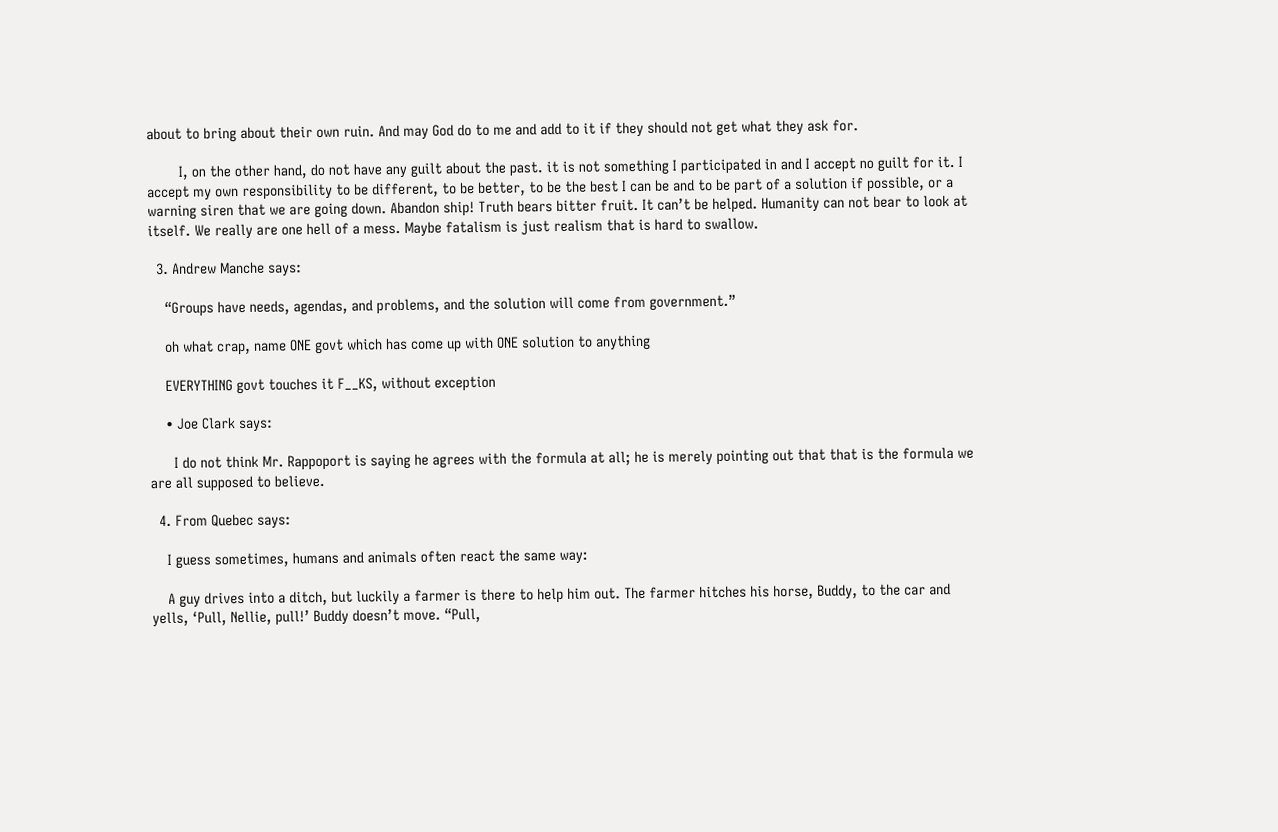about to bring about their own ruin. And may God do to me and add to it if they should not get what they ask for.

        I, on the other hand, do not have any guilt about the past. it is not something I participated in and I accept no guilt for it. I accept my own responsibility to be different, to be better, to be the best I can be and to be part of a solution if possible, or a warning siren that we are going down. Abandon ship! Truth bears bitter fruit. It can’t be helped. Humanity can not bear to look at itself. We really are one hell of a mess. Maybe fatalism is just realism that is hard to swallow.

  3. Andrew Manche says:

    “Groups have needs, agendas, and problems, and the solution will come from government.”

    oh what crap, name ONE govt which has come up with ONE solution to anything

    EVERYTHING govt touches it F__KS, without exception

    • Joe Clark says:

      I do not think Mr. Rappoport is saying he agrees with the formula at all; he is merely pointing out that that is the formula we are all supposed to believe.

  4. From Quebec says:

    I guess sometimes, humans and animals often react the same way:

    A guy drives into a ditch, but luckily a farmer is there to help him out. The farmer hitches his horse, Buddy, to the car and yells, ‘Pull, Nellie, pull!’ Buddy doesn’t move. “Pull,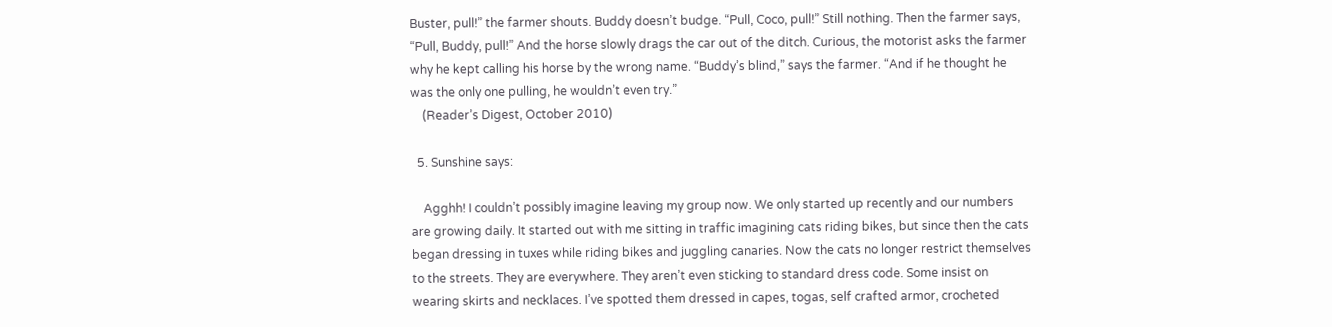Buster, pull!” the farmer shouts. Buddy doesn’t budge. “Pull, Coco, pull!” Still nothing. Then the farmer says, “Pull, Buddy, pull!” And the horse slowly drags the car out of the ditch. Curious, the motorist asks the farmer why he kept calling his horse by the wrong name. “Buddy’s blind,” says the farmer. “And if he thought he was the only one pulling, he wouldn’t even try.”
    (Reader’s Digest, October 2010)

  5. Sunshine says:

    Agghh! I couldn’t possibly imagine leaving my group now. We only started up recently and our numbers are growing daily. It started out with me sitting in traffic imagining cats riding bikes, but since then the cats began dressing in tuxes while riding bikes and juggling canaries. Now the cats no longer restrict themselves to the streets. They are everywhere. They aren’t even sticking to standard dress code. Some insist on wearing skirts and necklaces. I’ve spotted them dressed in capes, togas, self crafted armor, crocheted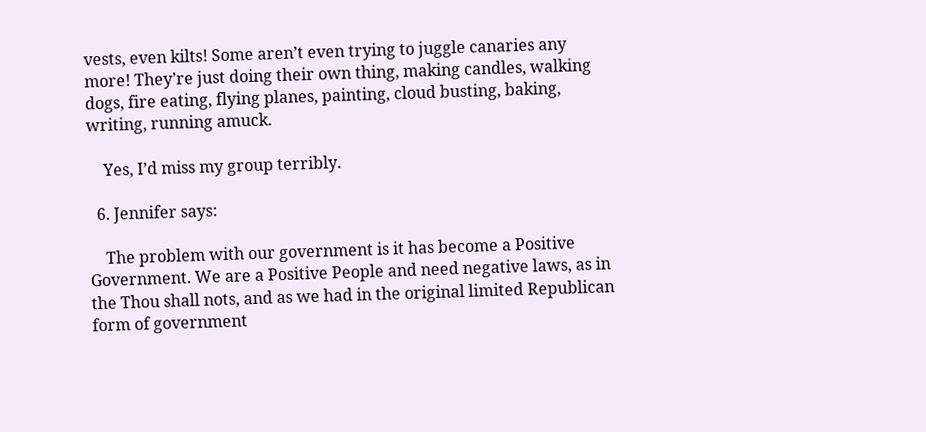vests, even kilts! Some aren’t even trying to juggle canaries any more! They’re just doing their own thing, making candles, walking dogs, fire eating, flying planes, painting, cloud busting, baking, writing, running amuck.

    Yes, I’d miss my group terribly.

  6. Jennifer says:

    The problem with our government is it has become a Positive Government. We are a Positive People and need negative laws, as in the Thou shall nots, and as we had in the original limited Republican form of government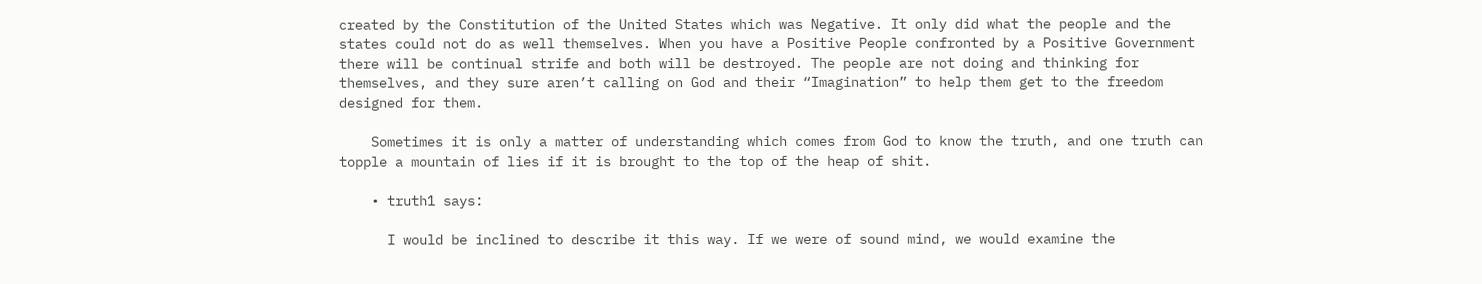created by the Constitution of the United States which was Negative. It only did what the people and the states could not do as well themselves. When you have a Positive People confronted by a Positive Government there will be continual strife and both will be destroyed. The people are not doing and thinking for themselves, and they sure aren’t calling on God and their “Imagination” to help them get to the freedom designed for them.

    Sometimes it is only a matter of understanding which comes from God to know the truth, and one truth can topple a mountain of lies if it is brought to the top of the heap of shit.

    • truth1 says:

      I would be inclined to describe it this way. If we were of sound mind, we would examine the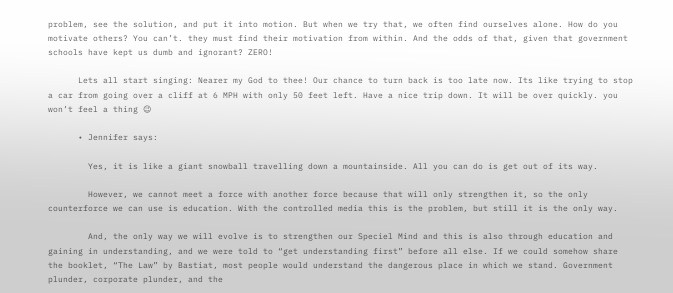problem, see the solution, and put it into motion. But when we try that, we often find ourselves alone. How do you motivate others? You can’t. they must find their motivation from within. And the odds of that, given that government schools have kept us dumb and ignorant? ZERO!

      Lets all start singing: Nearer my God to thee! Our chance to turn back is too late now. Its like trying to stop a car from going over a cliff at 6 MPH with only 50 feet left. Have a nice trip down. It will be over quickly. you won’t feel a thing 😉

      • Jennifer says:

        Yes, it is like a giant snowball travelling down a mountainside. All you can do is get out of its way.

        However, we cannot meet a force with another force because that will only strengthen it, so the only counterforce we can use is education. With the controlled media this is the problem, but still it is the only way.

        And, the only way we will evolve is to strengthen our Speciel Mind and this is also through education and gaining in understanding, and we were told to “get understanding first” before all else. If we could somehow share the booklet, “The Law” by Bastiat, most people would understand the dangerous place in which we stand. Government plunder, corporate plunder, and the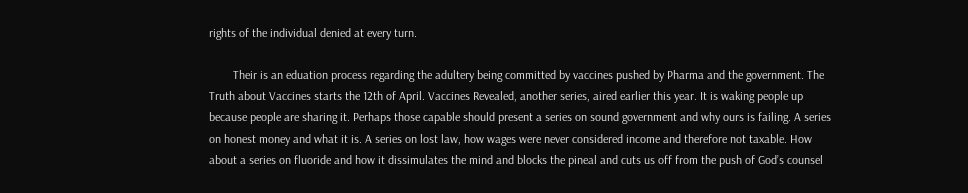rights of the individual denied at every turn.

        Their is an eduation process regarding the adultery being committed by vaccines pushed by Pharma and the government. The Truth about Vaccines starts the 12th of April. Vaccines Revealed, another series, aired earlier this year. It is waking people up because people are sharing it. Perhaps those capable should present a series on sound government and why ours is failing. A series on honest money and what it is. A series on lost law, how wages were never considered income and therefore not taxable. How about a series on fluoride and how it dissimulates the mind and blocks the pineal and cuts us off from the push of God’s counsel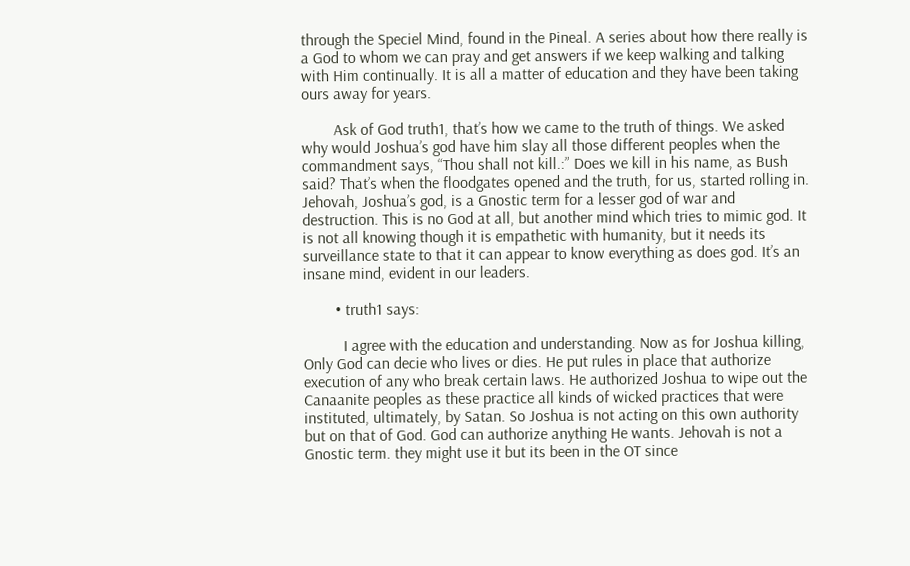through the Speciel Mind, found in the Pineal. A series about how there really is a God to whom we can pray and get answers if we keep walking and talking with Him continually. It is all a matter of education and they have been taking ours away for years.

        Ask of God truth1, that’s how we came to the truth of things. We asked why would Joshua’s god have him slay all those different peoples when the commandment says, “Thou shall not kill.:” Does we kill in his name, as Bush said? That’s when the floodgates opened and the truth, for us, started rolling in. Jehovah, Joshua’s god, is a Gnostic term for a lesser god of war and destruction. This is no God at all, but another mind which tries to mimic god. It is not all knowing though it is empathetic with humanity, but it needs its surveillance state to that it can appear to know everything as does god. It’s an insane mind, evident in our leaders.

        • truth1 says:

          I agree with the education and understanding. Now as for Joshua killing, Only God can decie who lives or dies. He put rules in place that authorize execution of any who break certain laws. He authorized Joshua to wipe out the Canaanite peoples as these practice all kinds of wicked practices that were instituted, ultimately, by Satan. So Joshua is not acting on this own authority but on that of God. God can authorize anything He wants. Jehovah is not a Gnostic term. they might use it but its been in the OT since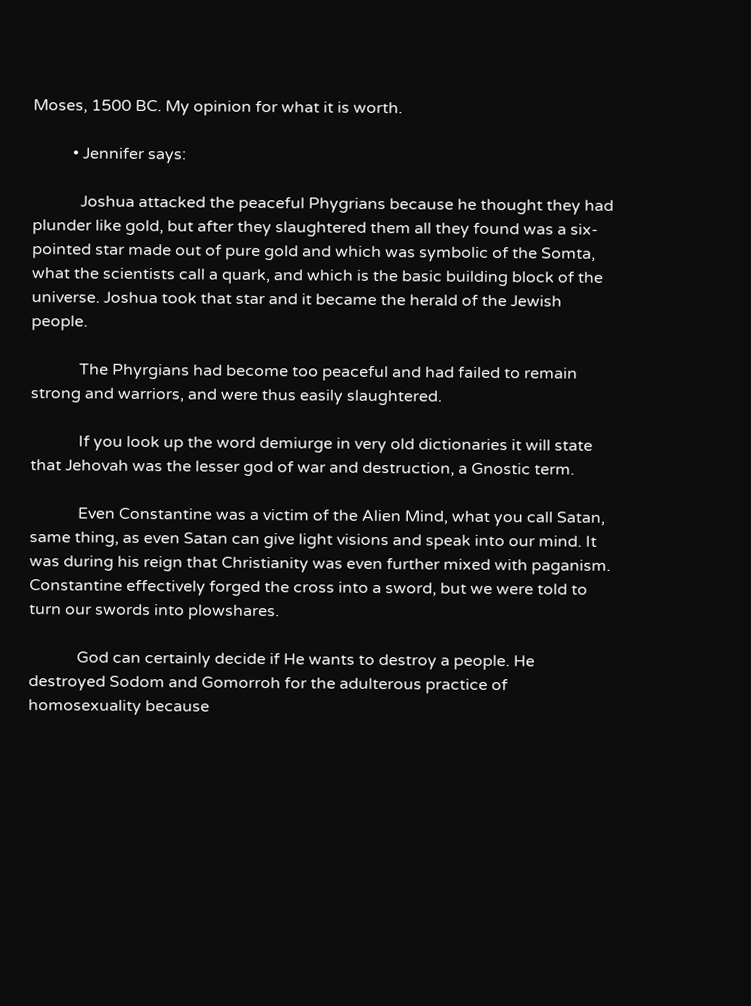Moses, 1500 BC. My opinion for what it is worth.

          • Jennifer says:

            Joshua attacked the peaceful Phygrians because he thought they had plunder like gold, but after they slaughtered them all they found was a six-pointed star made out of pure gold and which was symbolic of the Somta, what the scientists call a quark, and which is the basic building block of the universe. Joshua took that star and it became the herald of the Jewish people.

            The Phyrgians had become too peaceful and had failed to remain strong and warriors, and were thus easily slaughtered.

            If you look up the word demiurge in very old dictionaries it will state that Jehovah was the lesser god of war and destruction, a Gnostic term.

            Even Constantine was a victim of the Alien Mind, what you call Satan, same thing, as even Satan can give light visions and speak into our mind. It was during his reign that Christianity was even further mixed with paganism. Constantine effectively forged the cross into a sword, but we were told to turn our swords into plowshares.

            God can certainly decide if He wants to destroy a people. He destroyed Sodom and Gomorroh for the adulterous practice of homosexuality because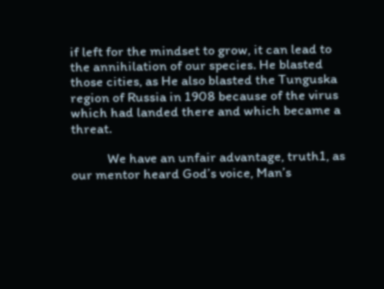if left for the mindset to grow, it can lead to the annihilation of our species. He blasted those cities, as He also blasted the Tunguska region of Russia in 1908 because of the virus which had landed there and which became a threat.

            We have an unfair advantage, truth1, as our mentor heard God’s voice, Man’s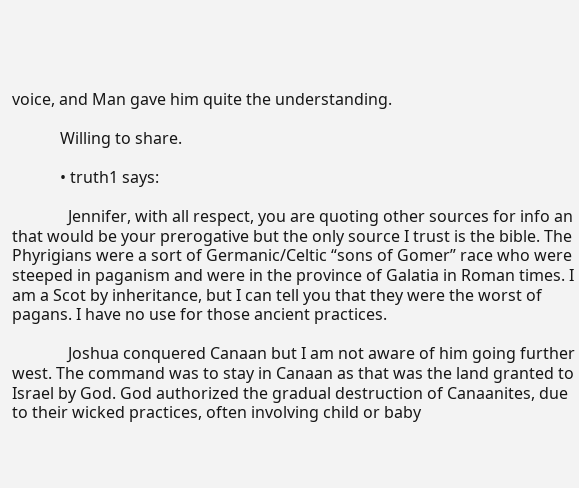voice, and Man gave him quite the understanding.

            Willing to share.

            • truth1 says:

              Jennifer, with all respect, you are quoting other sources for info an that would be your prerogative but the only source I trust is the bible. The Phyrigians were a sort of Germanic/Celtic “sons of Gomer” race who were steeped in paganism and were in the province of Galatia in Roman times. I am a Scot by inheritance, but I can tell you that they were the worst of pagans. I have no use for those ancient practices.

              Joshua conquered Canaan but I am not aware of him going further west. The command was to stay in Canaan as that was the land granted to Israel by God. God authorized the gradual destruction of Canaanites, due to their wicked practices, often involving child or baby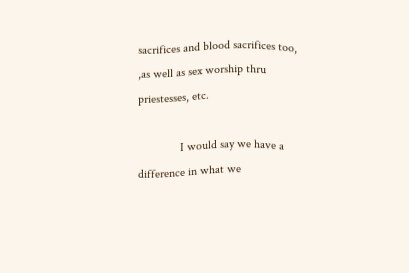sacrifices and blood sacrifices too, ,as well as sex worship thru priestesses, etc.

              I would say we have a difference in what we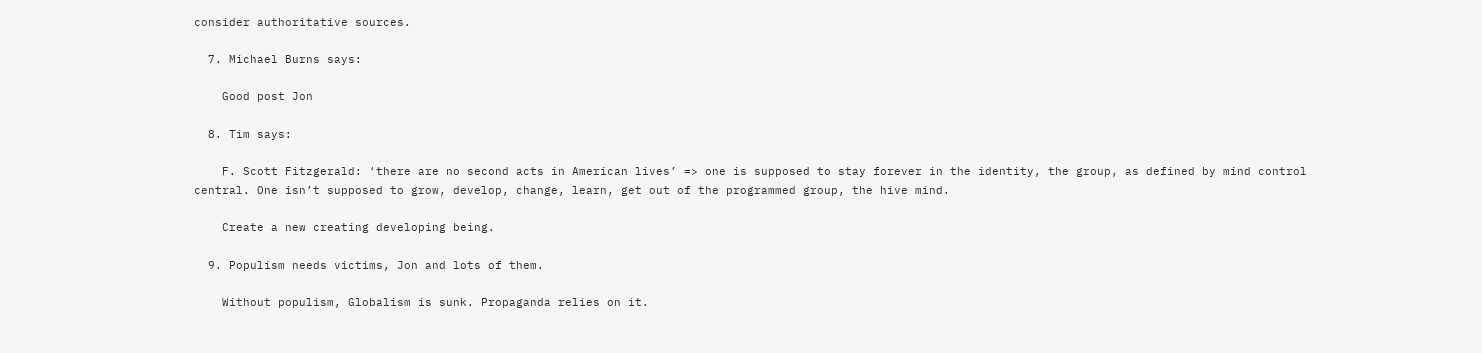consider authoritative sources.

  7. Michael Burns says:

    Good post Jon

  8. Tim says:

    F. Scott Fitzgerald: ‘there are no second acts in American lives’ => one is supposed to stay forever in the identity, the group, as defined by mind control central. One isn’t supposed to grow, develop, change, learn, get out of the programmed group, the hive mind.

    Create a new creating developing being.

  9. Populism needs victims, Jon and lots of them.

    Without populism, Globalism is sunk. Propaganda relies on it.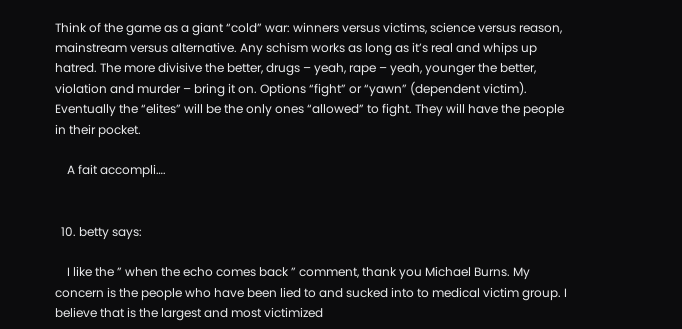Think of the game as a giant “cold” war: winners versus victims, science versus reason, mainstream versus alternative. Any schism works as long as it’s real and whips up hatred. The more divisive the better, drugs – yeah, rape – yeah, younger the better, violation and murder – bring it on. Options “fight” or “yawn” (dependent victim). Eventually the “elites” will be the only ones “allowed” to fight. They will have the people in their pocket.

    A fait accompli….


  10. betty says:

    I like the ” when the echo comes back ” comment, thank you Michael Burns. My concern is the people who have been lied to and sucked into to medical victim group. I believe that is the largest and most victimized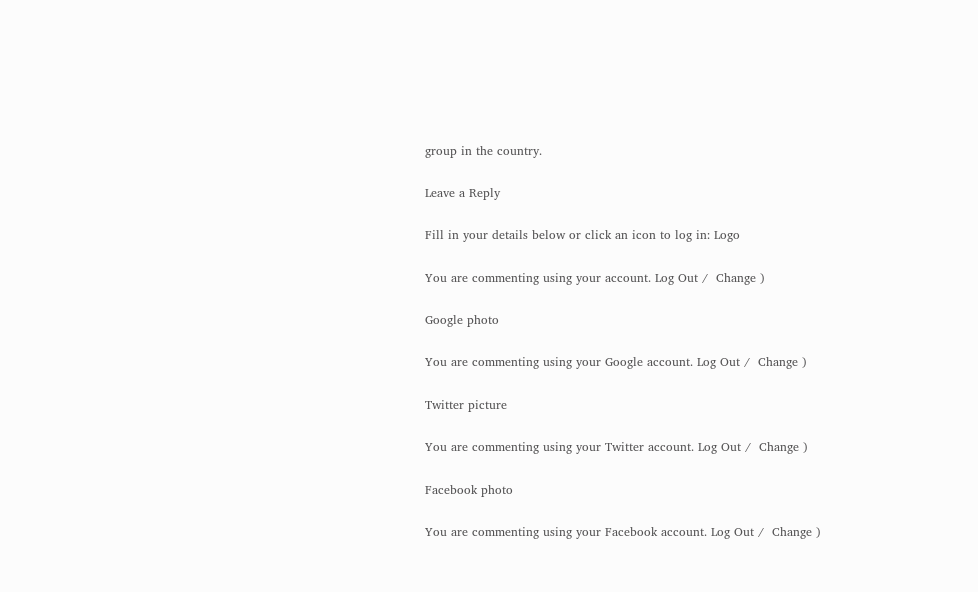group in the country.

Leave a Reply

Fill in your details below or click an icon to log in: Logo

You are commenting using your account. Log Out /  Change )

Google photo

You are commenting using your Google account. Log Out /  Change )

Twitter picture

You are commenting using your Twitter account. Log Out /  Change )

Facebook photo

You are commenting using your Facebook account. Log Out /  Change )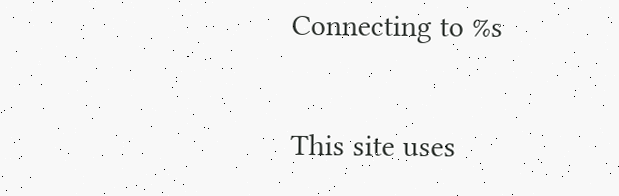Connecting to %s

This site uses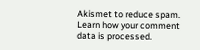Akismet to reduce spam. Learn how your comment data is processed.